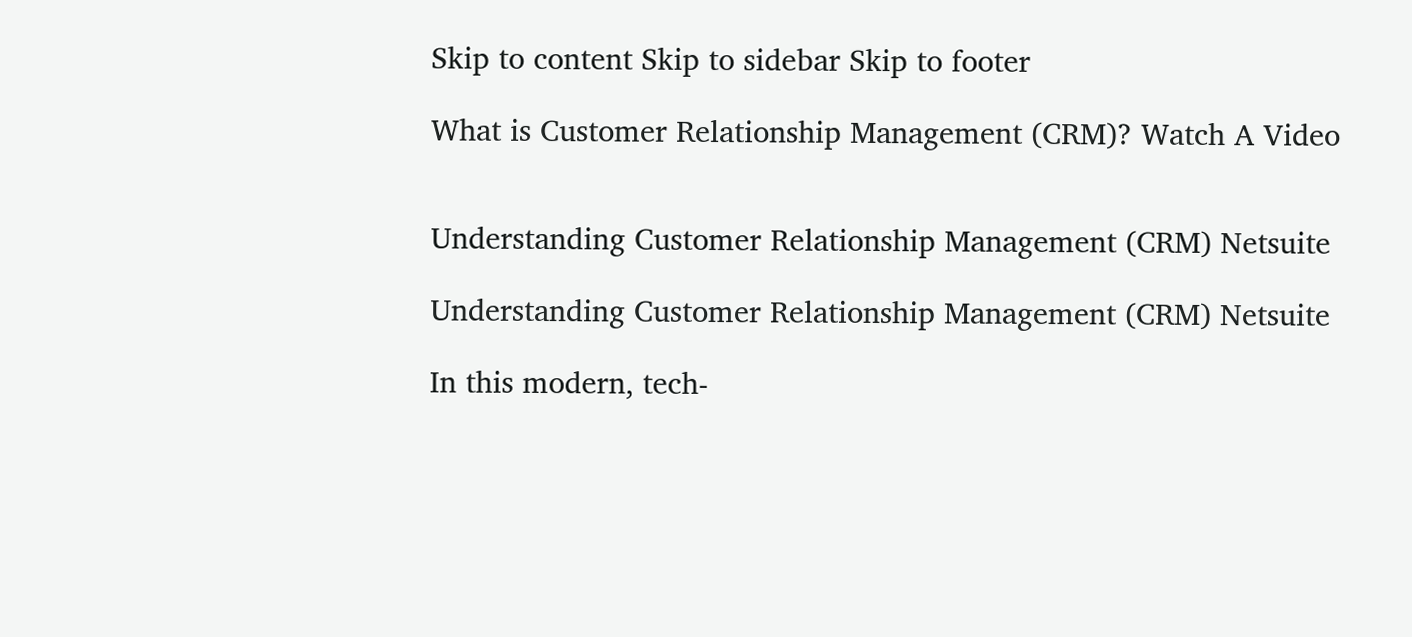Skip to content Skip to sidebar Skip to footer

What is Customer Relationship Management (CRM)? Watch A Video


Understanding Customer Relationship Management (CRM) Netsuite

Understanding Customer Relationship Management (CRM) Netsuite

In this modern, tech-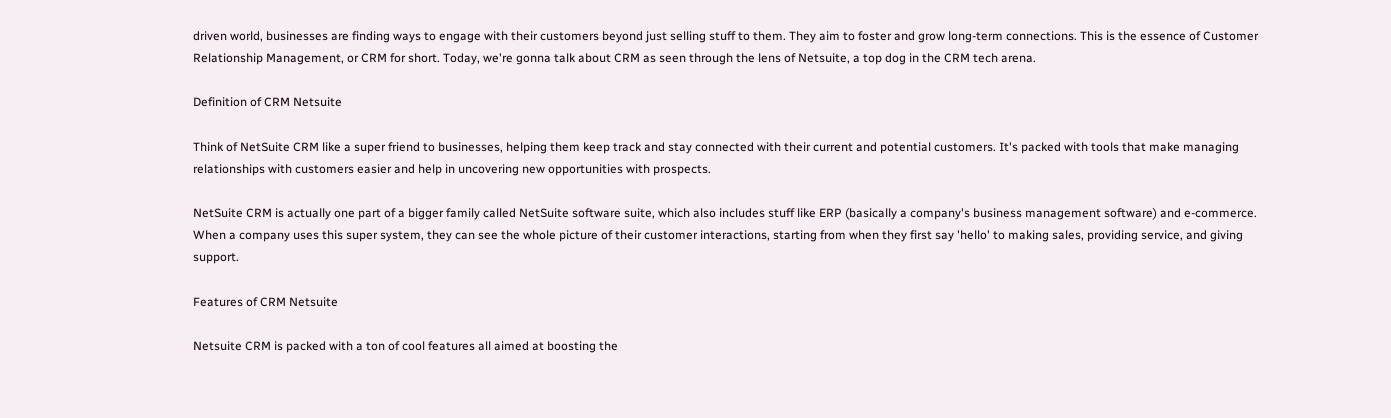driven world, businesses are finding ways to engage with their customers beyond just selling stuff to them. They aim to foster and grow long-term connections. This is the essence of Customer Relationship Management, or CRM for short. Today, we're gonna talk about CRM as seen through the lens of Netsuite, a top dog in the CRM tech arena.

Definition of CRM Netsuite

Think of NetSuite CRM like a super friend to businesses, helping them keep track and stay connected with their current and potential customers. It's packed with tools that make managing relationships with customers easier and help in uncovering new opportunities with prospects.

NetSuite CRM is actually one part of a bigger family called NetSuite software suite, which also includes stuff like ERP (basically a company's business management software) and e-commerce. When a company uses this super system, they can see the whole picture of their customer interactions, starting from when they first say 'hello' to making sales, providing service, and giving support.

Features of CRM Netsuite

Netsuite CRM is packed with a ton of cool features all aimed at boosting the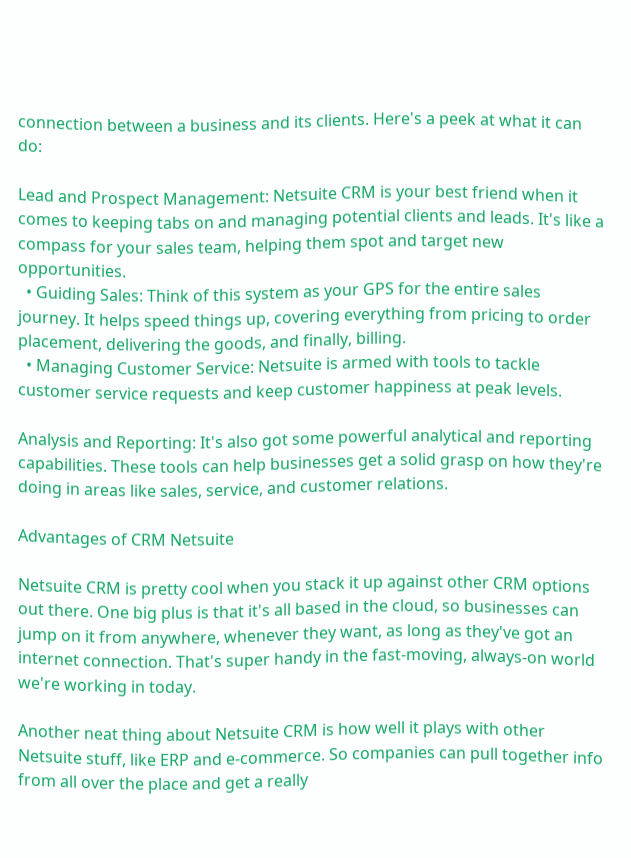connection between a business and its clients. Here's a peek at what it can do:

Lead and Prospect Management: Netsuite CRM is your best friend when it comes to keeping tabs on and managing potential clients and leads. It's like a compass for your sales team, helping them spot and target new opportunities.
  • Guiding Sales: Think of this system as your GPS for the entire sales journey. It helps speed things up, covering everything from pricing to order placement, delivering the goods, and finally, billing.
  • Managing Customer Service: Netsuite is armed with tools to tackle customer service requests and keep customer happiness at peak levels.

Analysis and Reporting: It's also got some powerful analytical and reporting capabilities. These tools can help businesses get a solid grasp on how they're doing in areas like sales, service, and customer relations.

Advantages of CRM Netsuite

Netsuite CRM is pretty cool when you stack it up against other CRM options out there. One big plus is that it's all based in the cloud, so businesses can jump on it from anywhere, whenever they want, as long as they've got an internet connection. That's super handy in the fast-moving, always-on world we're working in today.

Another neat thing about Netsuite CRM is how well it plays with other Netsuite stuff, like ERP and e-commerce. So companies can pull together info from all over the place and get a really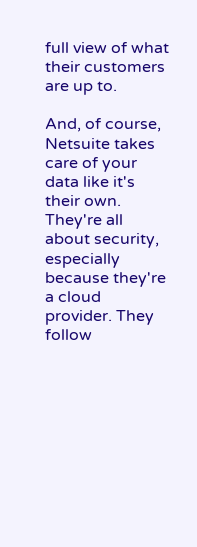full view of what their customers are up to.

And, of course, Netsuite takes care of your data like it's their own. They're all about security, especially because they're a cloud provider. They follow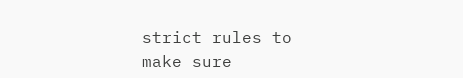strict rules to make sure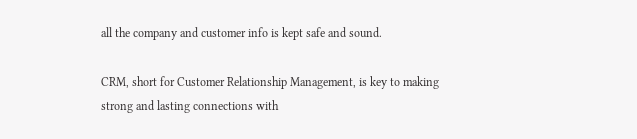all the company and customer info is kept safe and sound.

CRM, short for Customer Relationship Management, is key to making strong and lasting connections with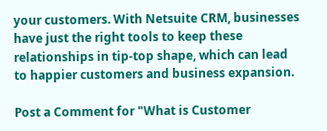your customers. With Netsuite CRM, businesses have just the right tools to keep these relationships in tip-top shape, which can lead to happier customers and business expansion.

Post a Comment for "What is Customer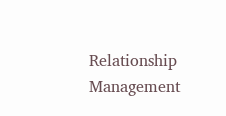Relationship Management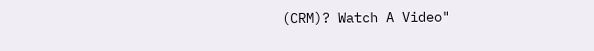(CRM)? Watch A Video"